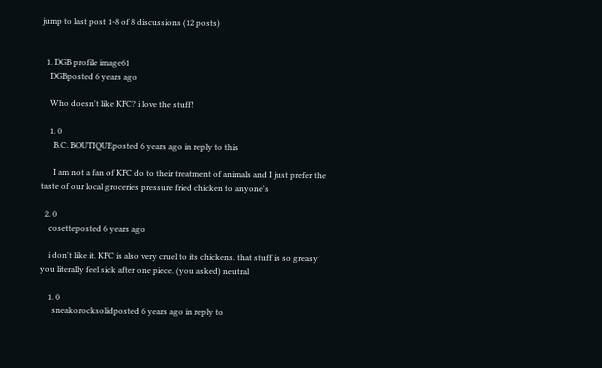jump to last post 1-8 of 8 discussions (12 posts)


  1. DGB profile image61
    DGBposted 6 years ago

    Who doesn't like KFC? i love the stuff!

    1. 0
      B.C. BOUTIQUEposted 6 years ago in reply to this

      I am not a fan of KFC do to their treatment of animals and I just prefer the taste of our local groceries pressure fried chicken to anyone's

  2. 0
    cosetteposted 6 years ago

    i don't like it. KFC is also very cruel to its chickens. that stuff is so greasy you literally feel sick after one piece. (you asked) neutral

    1. 0
      sneakorocksolidposted 6 years ago in reply to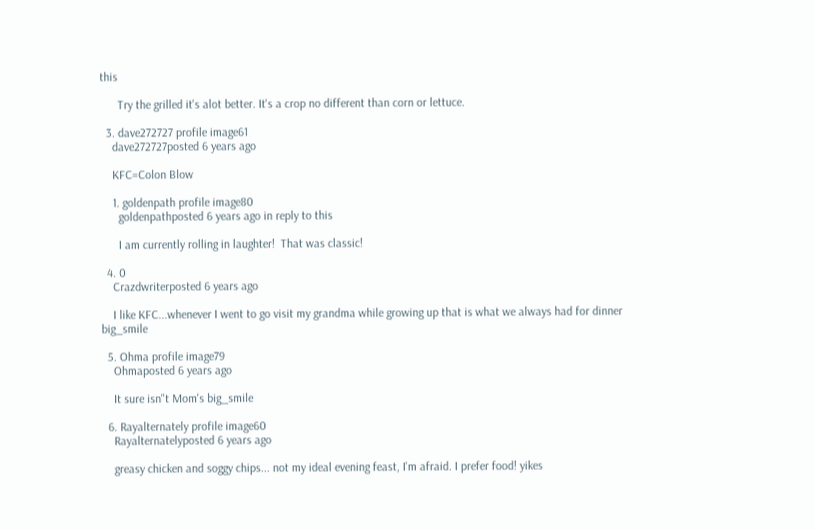this

      Try the grilled it's alot better. It's a crop no different than corn or lettuce.

  3. dave272727 profile image61
    dave272727posted 6 years ago

    KFC=Colon Blow

    1. goldenpath profile image80
      goldenpathposted 6 years ago in reply to this

      I am currently rolling in laughter!  That was classic!

  4. 0
    Crazdwriterposted 6 years ago

    I like KFC...whenever I went to go visit my grandma while growing up that is what we always had for dinner big_smile

  5. Ohma profile image79
    Ohmaposted 6 years ago

    It sure isn"t Mom's big_smile

  6. Rayalternately profile image60
    Rayalternatelyposted 6 years ago

    greasy chicken and soggy chips... not my ideal evening feast, I'm afraid. I prefer food! yikes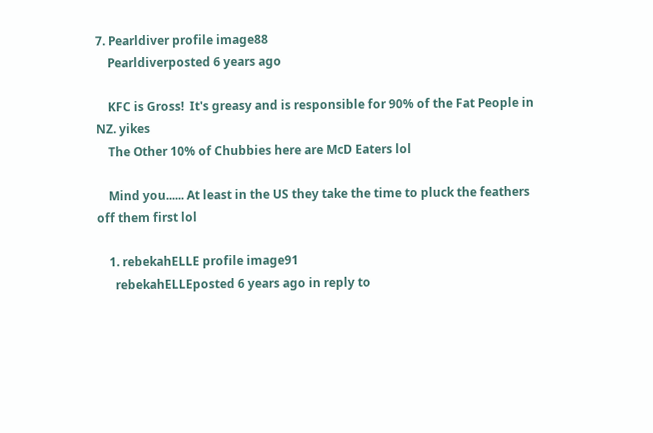7. Pearldiver profile image88
    Pearldiverposted 6 years ago

    KFC is Gross!  It's greasy and is responsible for 90% of the Fat People in NZ. yikes
    The Other 10% of Chubbies here are McD Eaters lol

    Mind you...... At least in the US they take the time to pluck the feathers off them first lol

    1. rebekahELLE profile image91
      rebekahELLEposted 6 years ago in reply to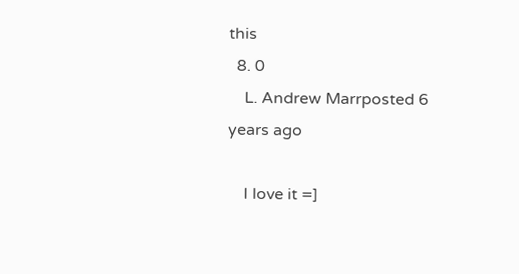this
  8. 0
    L. Andrew Marrposted 6 years ago

    I love it =]